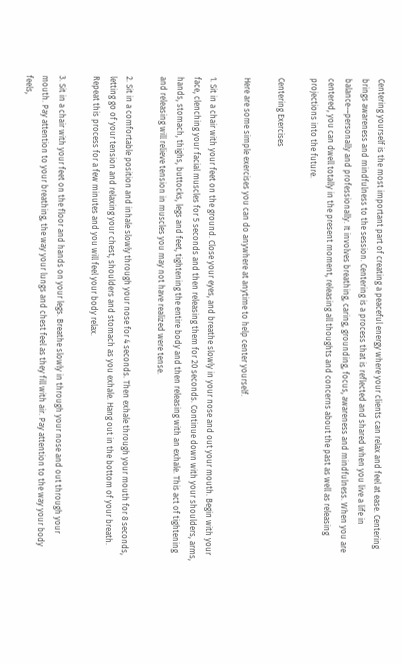Centering yourself is the most important part of creating a peaceful energy where your clients can relax and feel at ease. Centering brings awareness and mindfulness to the session. Centering is a process that is reflected and shared when you live a life in balance-–personally and professionally. It involves breathing, caring, grounding, focus, awareness and mindfulness. When you are centered, you can dwell totally in the present moment, releasing all thoughts and concerns about the past as well as releasing projections into the future.

Centering Exercises

Here are some simple exercises you can do anywhere at anytime to help center yourself.

1. Sit in a chair with your feet on the ground. Close your eyes, and breathe slowly in your nose and out your mouth. Begin with your face, clenching your facial muscles for 5 seconds and then releasing them for 20 seconds. Continue down with your shoulders, arms, hands, stomach, thighs, buttocks, legs and feet, tightening the entire body and then releasing with an exhale. This act of tightening and releasing will relieve tension in muscles you may not have realized were tense.

2. Sit in a comfortable position and inhale slowly through your nose for 4 seconds. Then exhale through your mouth for 8 seconds, letting go of your tension and relaxing your chest, shoulders and stomach as you exhale. Hang out in the bottom of your breath. Repeat this process for a few minutes and you will feel your body relax.

3. Sit in a chair with your feet on the floor and hands on your legs. Breathe slowly in through your nose and out through your mouth. Pay attention to your breathing, the way your lungs and chest feel as they fill with air. Pay attention to the way your body feels,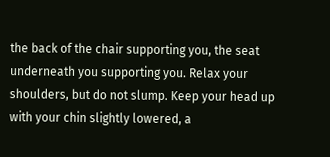the back of the chair supporting you, the seat underneath you supporting you. Relax your shoulders, but do not slump. Keep your head up with your chin slightly lowered, a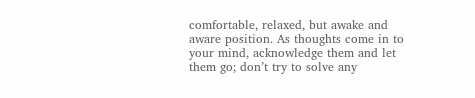comfortable, relaxed, but awake and aware position. As thoughts come in to your mind, acknowledge them and let them go; don’t try to solve any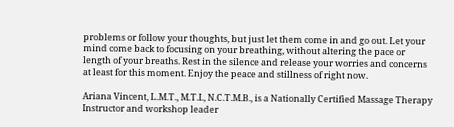problems or follow your thoughts, but just let them come in and go out. Let your mind come back to focusing on your breathing, without altering the pace or length of your breaths. Rest in the silence and release your worries and concerns at least for this moment. Enjoy the peace and stillness of right now.

Ariana Vincent, L.M.T., M.T.I., N.C.T.M.B., is a Nationally Certified Massage Therapy Instructor and workshop leader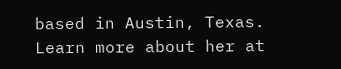based in Austin, Texas. Learn more about her at